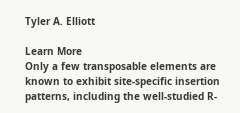Tyler A. Elliott

Learn More
Only a few transposable elements are known to exhibit site-specific insertion patterns, including the well-studied R-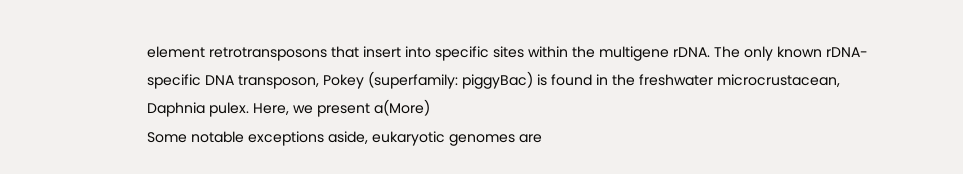element retrotransposons that insert into specific sites within the multigene rDNA. The only known rDNA-specific DNA transposon, Pokey (superfamily: piggyBac) is found in the freshwater microcrustacean, Daphnia pulex. Here, we present a(More)
Some notable exceptions aside, eukaryotic genomes are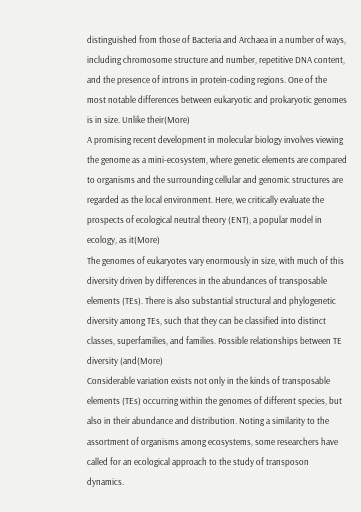distinguished from those of Bacteria and Archaea in a number of ways, including chromosome structure and number, repetitive DNA content, and the presence of introns in protein-coding regions. One of the most notable differences between eukaryotic and prokaryotic genomes is in size. Unlike their(More)
A promising recent development in molecular biology involves viewing the genome as a mini-ecosystem, where genetic elements are compared to organisms and the surrounding cellular and genomic structures are regarded as the local environment. Here, we critically evaluate the prospects of ecological neutral theory (ENT), a popular model in ecology, as it(More)
The genomes of eukaryotes vary enormously in size, with much of this diversity driven by differences in the abundances of transposable elements (TEs). There is also substantial structural and phylogenetic diversity among TEs, such that they can be classified into distinct classes, superfamilies, and families. Possible relationships between TE diversity (and(More)
Considerable variation exists not only in the kinds of transposable elements (TEs) occurring within the genomes of different species, but also in their abundance and distribution. Noting a similarity to the assortment of organisms among ecosystems, some researchers have called for an ecological approach to the study of transposon dynamics.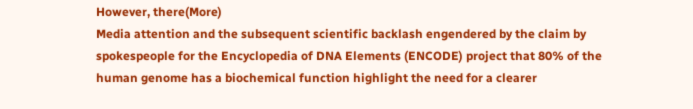However, there(More)
Media attention and the subsequent scientific backlash engendered by the claim by spokespeople for the Encyclopedia of DNA Elements (ENCODE) project that 80% of the human genome has a biochemical function highlight the need for a clearer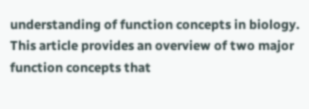understanding of function concepts in biology. This article provides an overview of two major function concepts that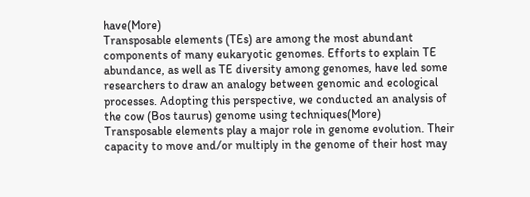have(More)
Transposable elements (TEs) are among the most abundant components of many eukaryotic genomes. Efforts to explain TE abundance, as well as TE diversity among genomes, have led some researchers to draw an analogy between genomic and ecological processes. Adopting this perspective, we conducted an analysis of the cow (Bos taurus) genome using techniques(More)
Transposable elements play a major role in genome evolution. Their capacity to move and/or multiply in the genome of their host may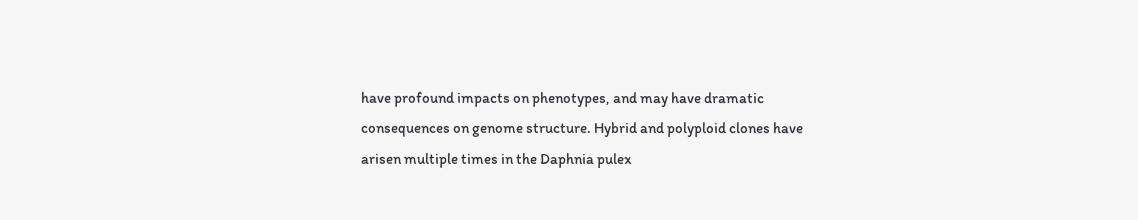have profound impacts on phenotypes, and may have dramatic consequences on genome structure. Hybrid and polyploid clones have arisen multiple times in the Daphnia pulex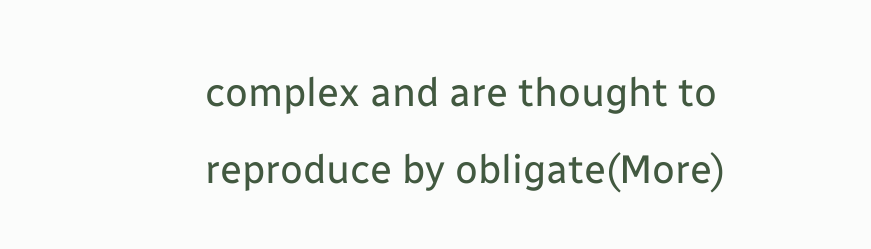complex and are thought to reproduce by obligate(More)